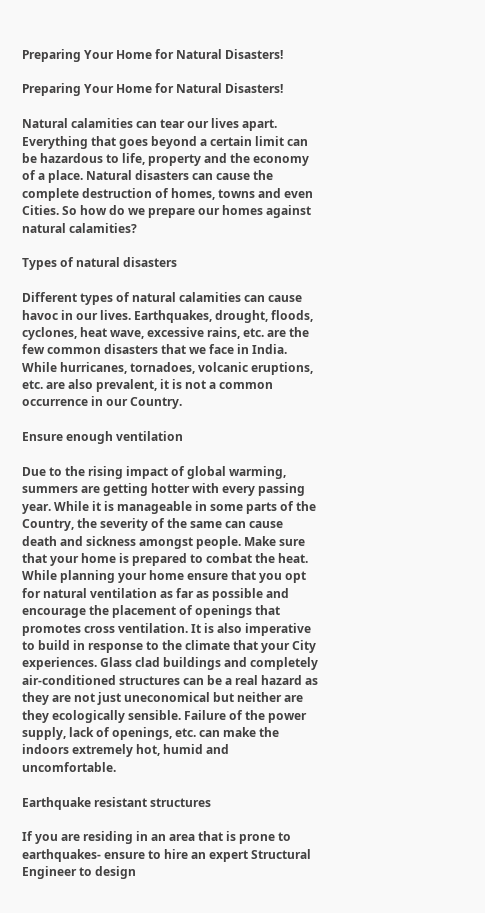Preparing Your Home for Natural Disasters!

Preparing Your Home for Natural Disasters!

Natural calamities can tear our lives apart. Everything that goes beyond a certain limit can be hazardous to life, property and the economy of a place. Natural disasters can cause the complete destruction of homes, towns and even Cities. So how do we prepare our homes against natural calamities?

Types of natural disasters

Different types of natural calamities can cause havoc in our lives. Earthquakes, drought, floods, cyclones, heat wave, excessive rains, etc. are the few common disasters that we face in India. While hurricanes, tornadoes, volcanic eruptions, etc. are also prevalent, it is not a common occurrence in our Country.

Ensure enough ventilation

Due to the rising impact of global warming, summers are getting hotter with every passing year. While it is manageable in some parts of the Country, the severity of the same can cause death and sickness amongst people. Make sure that your home is prepared to combat the heat. While planning your home ensure that you opt for natural ventilation as far as possible and encourage the placement of openings that promotes cross ventilation. It is also imperative to build in response to the climate that your City experiences. Glass clad buildings and completely air-conditioned structures can be a real hazard as they are not just uneconomical but neither are they ecologically sensible. Failure of the power supply, lack of openings, etc. can make the indoors extremely hot, humid and uncomfortable.

Earthquake resistant structures

If you are residing in an area that is prone to earthquakes- ensure to hire an expert Structural Engineer to design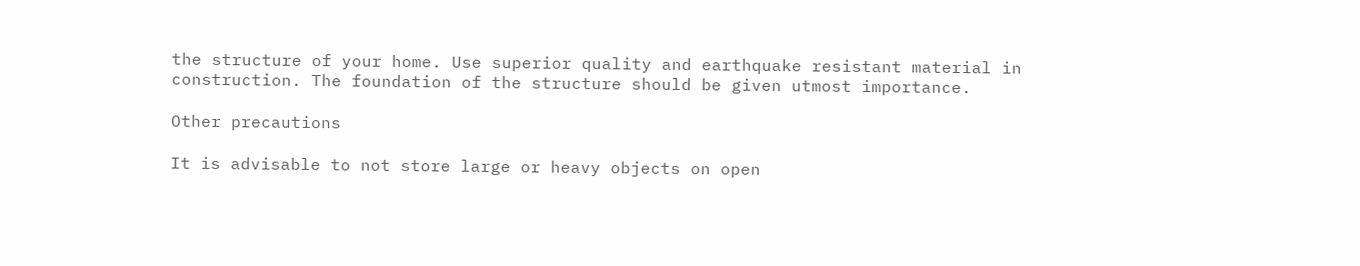the structure of your home. Use superior quality and earthquake resistant material in construction. The foundation of the structure should be given utmost importance.

Other precautions

It is advisable to not store large or heavy objects on open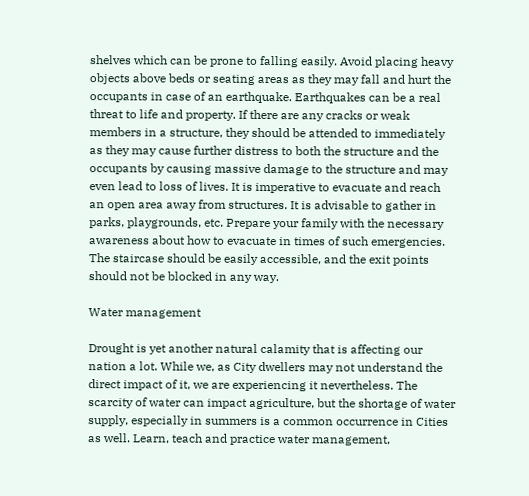shelves which can be prone to falling easily. Avoid placing heavy objects above beds or seating areas as they may fall and hurt the occupants in case of an earthquake. Earthquakes can be a real threat to life and property. If there are any cracks or weak members in a structure, they should be attended to immediately as they may cause further distress to both the structure and the occupants by causing massive damage to the structure and may even lead to loss of lives. It is imperative to evacuate and reach an open area away from structures. It is advisable to gather in parks, playgrounds, etc. Prepare your family with the necessary awareness about how to evacuate in times of such emergencies. The staircase should be easily accessible, and the exit points should not be blocked in any way.

Water management

Drought is yet another natural calamity that is affecting our nation a lot. While we, as City dwellers may not understand the direct impact of it, we are experiencing it nevertheless. The scarcity of water can impact agriculture, but the shortage of water supply, especially in summers is a common occurrence in Cities as well. Learn, teach and practice water management,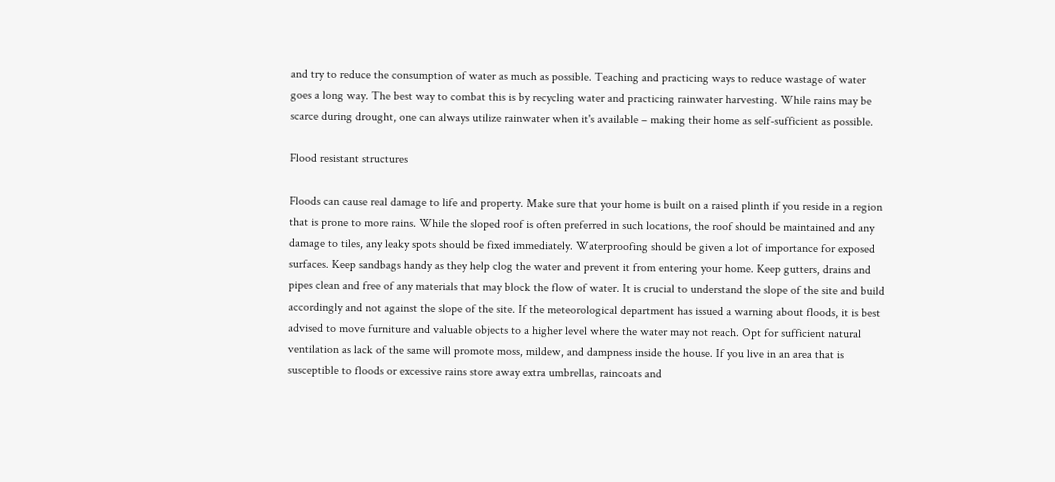and try to reduce the consumption of water as much as possible. Teaching and practicing ways to reduce wastage of water goes a long way. The best way to combat this is by recycling water and practicing rainwater harvesting. While rains may be scarce during drought, one can always utilize rainwater when it's available – making their home as self-sufficient as possible.

Flood resistant structures

Floods can cause real damage to life and property. Make sure that your home is built on a raised plinth if you reside in a region that is prone to more rains. While the sloped roof is often preferred in such locations, the roof should be maintained and any damage to tiles, any leaky spots should be fixed immediately. Waterproofing should be given a lot of importance for exposed surfaces. Keep sandbags handy as they help clog the water and prevent it from entering your home. Keep gutters, drains and pipes clean and free of any materials that may block the flow of water. It is crucial to understand the slope of the site and build accordingly and not against the slope of the site. If the meteorological department has issued a warning about floods, it is best advised to move furniture and valuable objects to a higher level where the water may not reach. Opt for sufficient natural ventilation as lack of the same will promote moss, mildew, and dampness inside the house. If you live in an area that is susceptible to floods or excessive rains store away extra umbrellas, raincoats and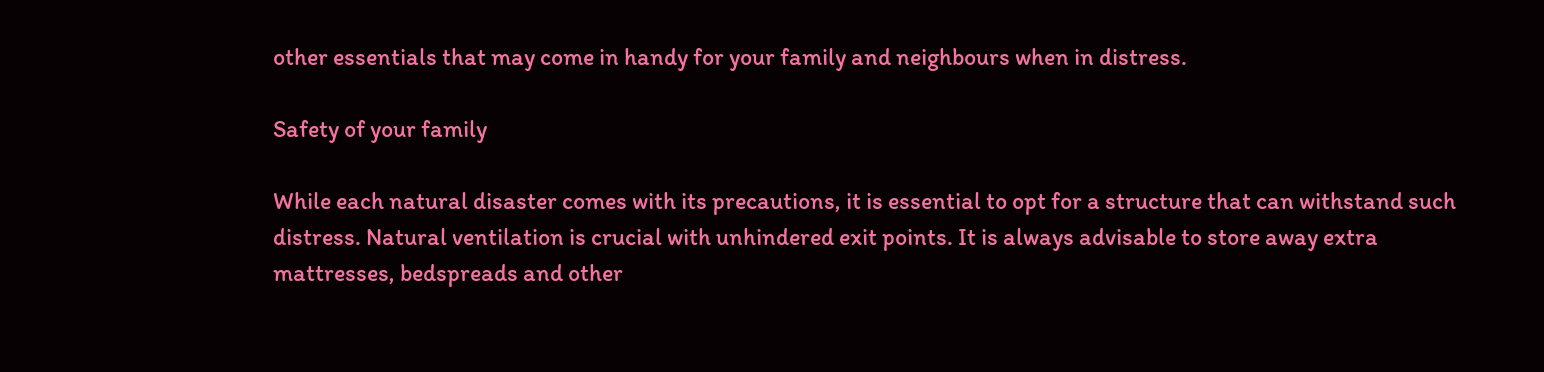other essentials that may come in handy for your family and neighbours when in distress.

Safety of your family

While each natural disaster comes with its precautions, it is essential to opt for a structure that can withstand such distress. Natural ventilation is crucial with unhindered exit points. It is always advisable to store away extra mattresses, bedspreads and other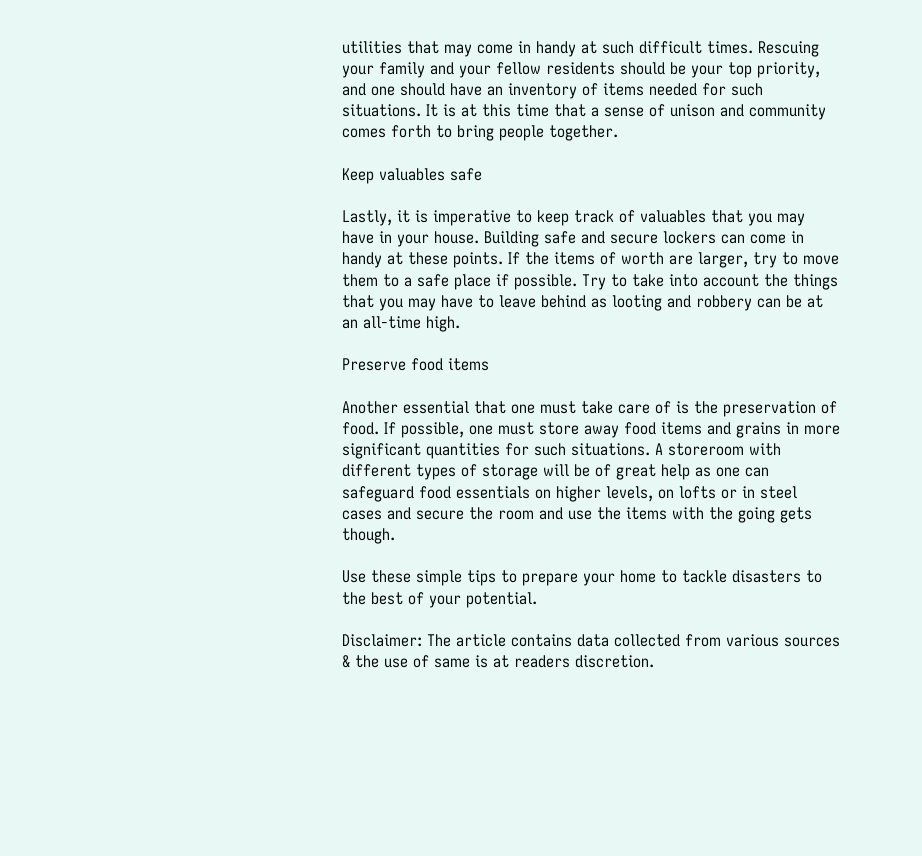utilities that may come in handy at such difficult times. Rescuing your family and your fellow residents should be your top priority, and one should have an inventory of items needed for such situations. It is at this time that a sense of unison and community comes forth to bring people together.

Keep valuables safe

Lastly, it is imperative to keep track of valuables that you may have in your house. Building safe and secure lockers can come in handy at these points. If the items of worth are larger, try to move them to a safe place if possible. Try to take into account the things that you may have to leave behind as looting and robbery can be at an all-time high.

Preserve food items

Another essential that one must take care of is the preservation of food. If possible, one must store away food items and grains in more significant quantities for such situations. A storeroom with different types of storage will be of great help as one can safeguard food essentials on higher levels, on lofts or in steel cases and secure the room and use the items with the going gets though.

Use these simple tips to prepare your home to tackle disasters to the best of your potential.

Disclaimer: The article contains data collected from various sources & the use of same is at readers discretion.